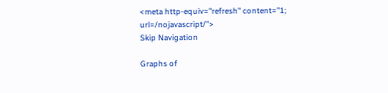<meta http-equiv="refresh" content="1; url=/nojavascript/">
Skip Navigation

Graphs of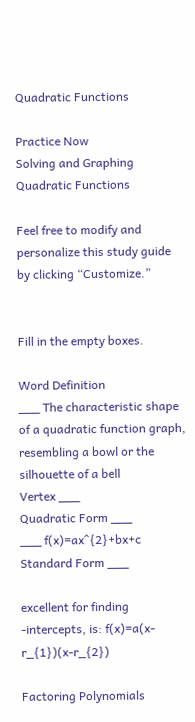Quadratic Functions

Practice Now
Solving and Graphing Quadratic Functions

Feel free to modify and personalize this study guide by clicking “Customize.”


Fill in the empty boxes.

Word Definition
___ The characteristic shape of a quadratic function graph, resembling a bowl or the silhouette of a bell
Vertex ___
Quadratic Form ___
___ f(x)=ax^{2}+bx+c
Standard Form ___

excellent for finding -intercepts, is: f(x)=a(x-r_{1})(x-r_{2})

Factoring Polynomials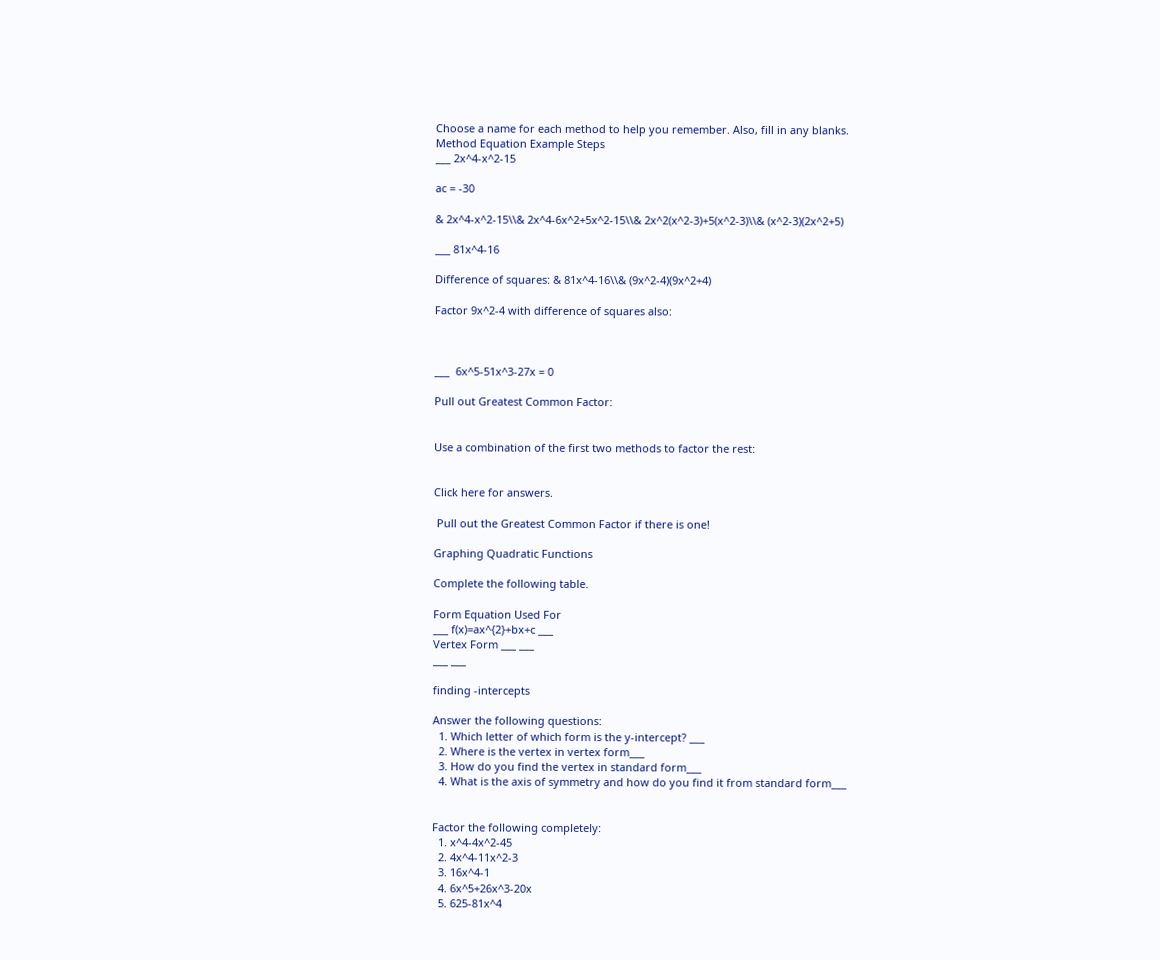Choose a name for each method to help you remember. Also, fill in any blanks.
Method Equation Example Steps
___ 2x^4-x^2-15

ac = -30

& 2x^4-x^2-15\\& 2x^4-6x^2+5x^2-15\\& 2x^2(x^2-3)+5(x^2-3)\\& (x^2-3)(2x^2+5)

___ 81x^4-16

Difference of squares: & 81x^4-16\\& (9x^2-4)(9x^2+4)

Factor 9x^2-4 with difference of squares also:



___  6x^5-51x^3-27x = 0

Pull out Greatest Common Factor:


Use a combination of the first two methods to factor the rest:


Click here for answers.

 Pull out the Greatest Common Factor if there is one!

Graphing Quadratic Functions

Complete the following table.

Form Equation Used For
___ f(x)=ax^{2}+bx+c ___
Vertex Form ___ ___
___ ___

finding -intercepts

Answer the following questions:
  1. Which letter of which form is the y-intercept? ___
  2. Where is the vertex in vertex form___
  3. How do you find the vertex in standard form___
  4. What is the axis of symmetry and how do you find it from standard form___


Factor the following completely:
  1. x^4-4x^2-45
  2. 4x^4-11x^2-3
  3. 16x^4-1
  4. 6x^5+26x^3-20x
  5. 625-81x^4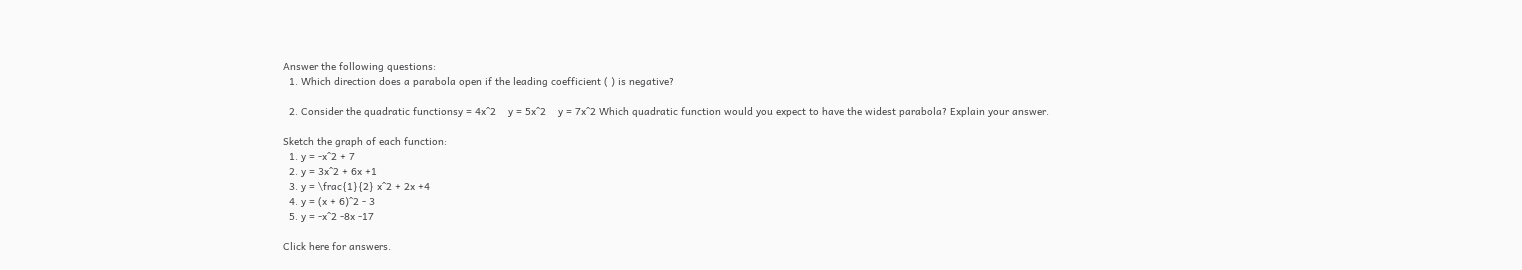Answer the following questions:
  1. Which direction does a parabola open if the leading coefficient ( ) is negative?

  2. Consider the quadratic functionsy = 4x^2    y = 5x^2    y = 7x^2 Which quadratic function would you expect to have the widest parabola? Explain your answer.

Sketch the graph of each function:
  1. y = -x^2 + 7
  2. y = 3x^2 + 6x +1
  3. y = \frac{1}{2} x^2 + 2x +4
  4. y = (x + 6)^2 - 3
  5. y = -x^2 -8x -17

Click here for answers.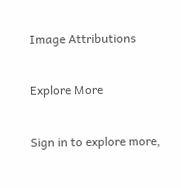Image Attributions

Explore More

Sign in to explore more,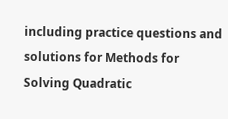including practice questions and solutions for Methods for Solving Quadratic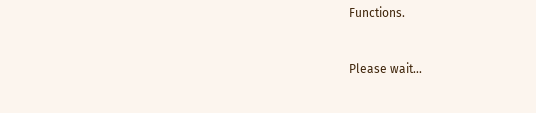Functions.


Please wait...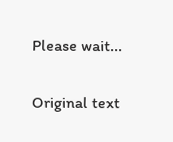Please wait...

Original text